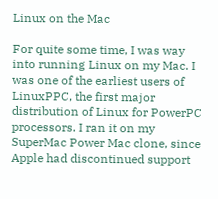Linux on the Mac

For quite some time, I was way into running Linux on my Mac. I was one of the earliest users of LinuxPPC, the first major distribution of Linux for PowerPC processors. I ran it on my SuperMac Power Mac clone, since Apple had discontinued support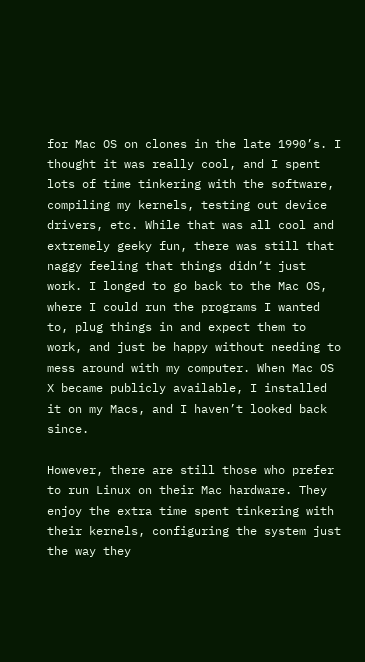for Mac OS on clones in the late 1990’s. I thought it was really cool, and I spent lots of time tinkering with the software, compiling my kernels, testing out device drivers, etc. While that was all cool and extremely geeky fun, there was still that naggy feeling that things didn’t just work. I longed to go back to the Mac OS, where I could run the programs I wanted to, plug things in and expect them to work, and just be happy without needing to mess around with my computer. When Mac OS X became publicly available, I installed it on my Macs, and I haven’t looked back since.

However, there are still those who prefer to run Linux on their Mac hardware. They enjoy the extra time spent tinkering with their kernels, configuring the system just the way they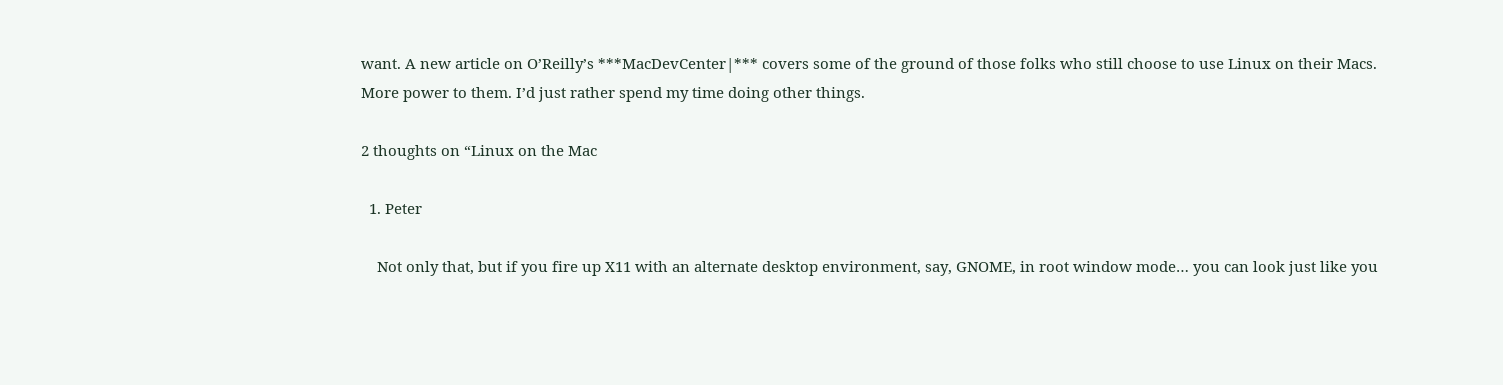want. A new article on O’Reilly’s ***MacDevCenter|*** covers some of the ground of those folks who still choose to use Linux on their Macs. More power to them. I’d just rather spend my time doing other things.

2 thoughts on “Linux on the Mac

  1. Peter

    Not only that, but if you fire up X11 with an alternate desktop environment, say, GNOME, in root window mode… you can look just like you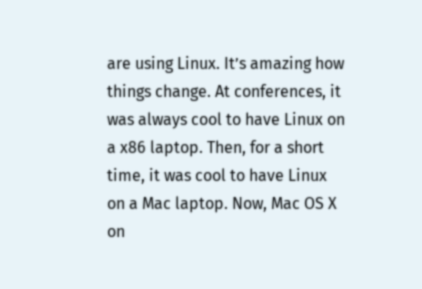are using Linux. It’s amazing how things change. At conferences, it was always cool to have Linux on a x86 laptop. Then, for a short time, it was cool to have Linux on a Mac laptop. Now, Mac OS X on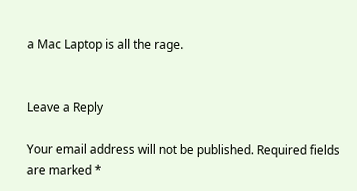a Mac Laptop is all the rage.


Leave a Reply

Your email address will not be published. Required fields are marked *